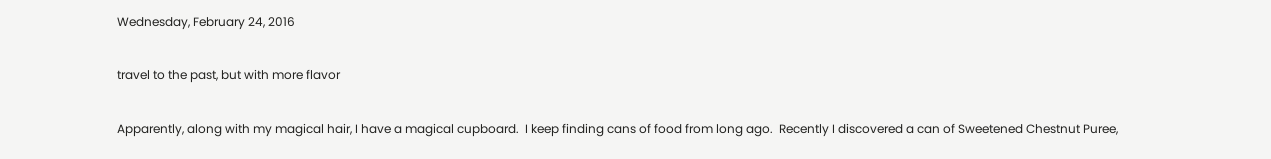Wednesday, February 24, 2016

travel to the past, but with more flavor

Apparently, along with my magical hair, I have a magical cupboard.  I keep finding cans of food from long ago.  Recently I discovered a can of Sweetened Chestnut Puree,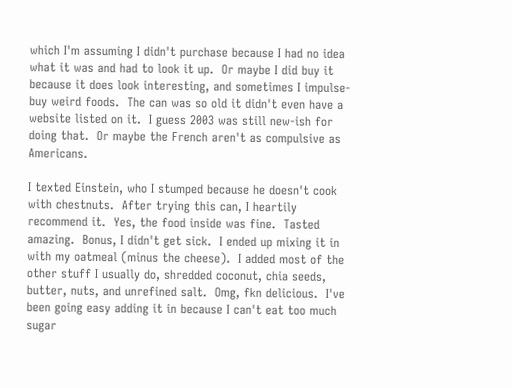which I'm assuming I didn't purchase because I had no idea what it was and had to look it up.  Or maybe I did buy it because it does look interesting, and sometimes I impulse-buy weird foods.  The can was so old it didn't even have a website listed on it.  I guess 2003 was still new-ish for doing that.  Or maybe the French aren't as compulsive as Americans.

I texted Einstein, who I stumped because he doesn't cook with chestnuts.  After trying this can, I heartily recommend it.  Yes, the food inside was fine.  Tasted amazing.  Bonus, I didn't get sick.  I ended up mixing it in with my oatmeal (minus the cheese).  I added most of the other stuff I usually do, shredded coconut, chia seeds, butter, nuts, and unrefined salt.  Omg, fkn delicious.  I've been going easy adding it in because I can't eat too much sugar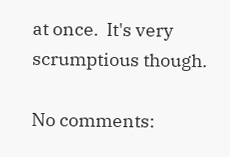at once.  It's very scrumptious though.

No comments: